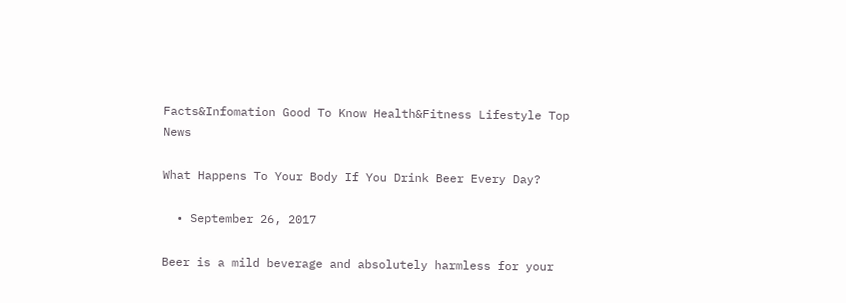Facts&Infomation Good To Know Health&Fitness Lifestyle Top News

What Happens To Your Body If You Drink Beer Every Day?

  • September 26, 2017

Beer is a mild beverage and absolutely harmless for your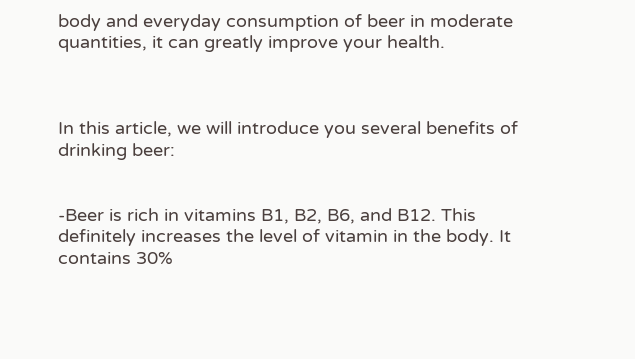body and everyday consumption of beer in moderate quantities, it can greatly improve your health.



In this article, we will introduce you several benefits of drinking beer:


-Beer is rich in vitamins B1, B2, B6, and B12. This definitely increases the level of vitamin in the body. It contains 30%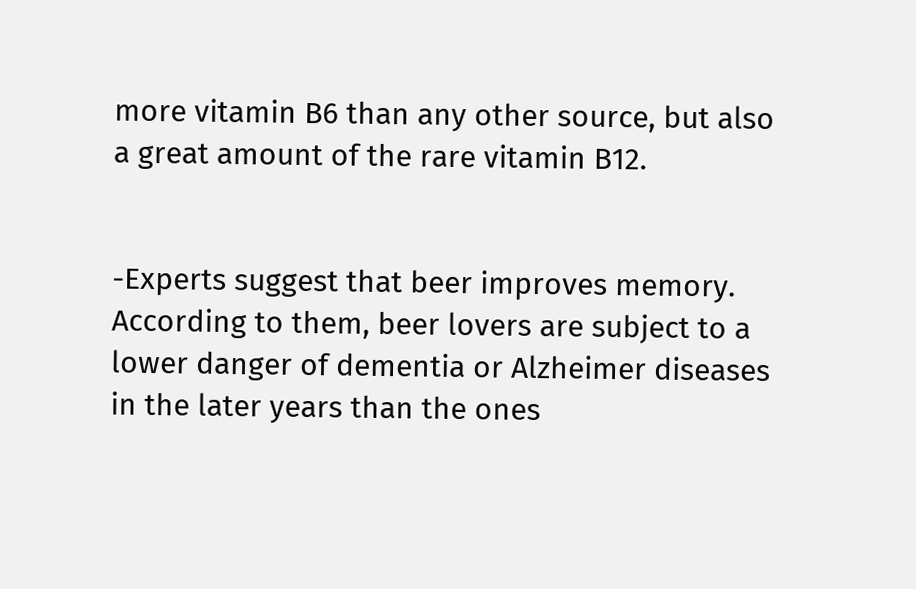more vitamin B6 than any other source, but also a great amount of the rare vitamin B12.


-Experts suggest that beer improves memory. According to them, beer lovers are subject to a lower danger of dementia or Alzheimer diseases in the later years than the ones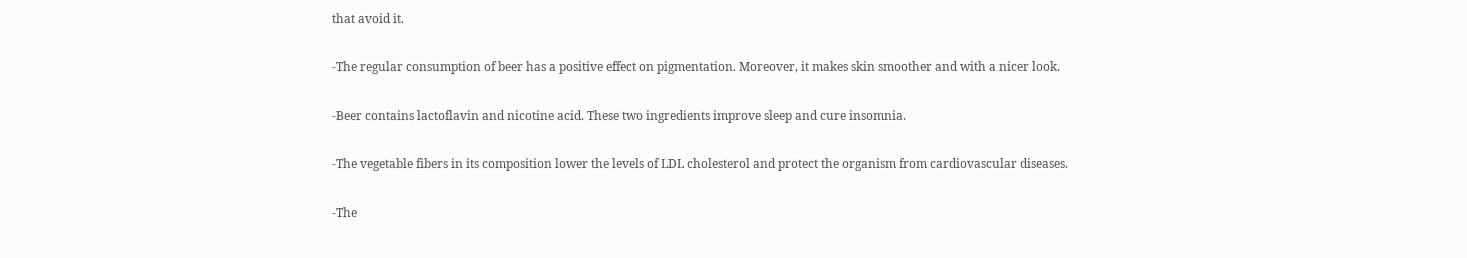that avoid it.


-The regular consumption of beer has a positive effect on pigmentation. Moreover, it makes skin smoother and with a nicer look.


-Beer contains lactoflavin and nicotine acid. These two ingredients improve sleep and cure insomnia.


-The vegetable fibers in its composition lower the levels of LDL cholesterol and protect the organism from cardiovascular diseases.


-The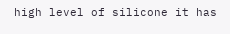high level of silicone it has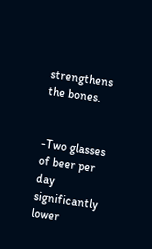strengthens the bones.


-Two glasses of beer per day significantly lower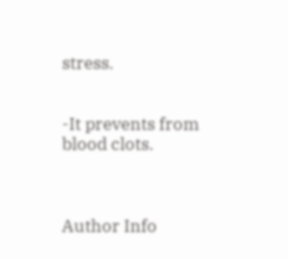stress.


-It prevents from blood clots.



Author Info